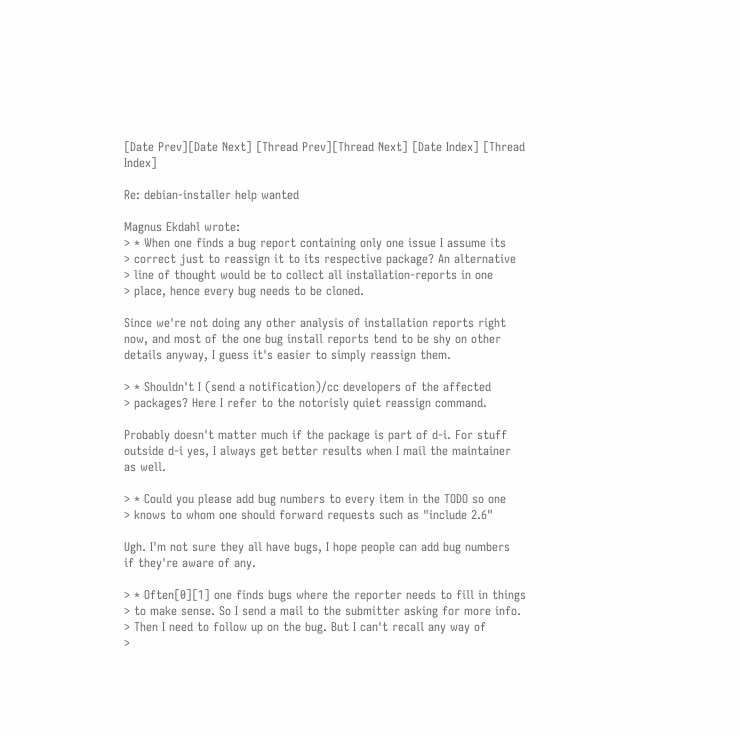[Date Prev][Date Next] [Thread Prev][Thread Next] [Date Index] [Thread Index]

Re: debian-installer help wanted

Magnus Ekdahl wrote:
> * When one finds a bug report containing only one issue I assume its
> correct just to reassign it to its respective package? An alternative
> line of thought would be to collect all installation-reports in one
> place, hence every bug needs to be cloned.

Since we're not doing any other analysis of installation reports right
now, and most of the one bug install reports tend to be shy on other
details anyway, I guess it's easier to simply reassign them.

> * Shouldn't I (send a notification)/cc developers of the affected
> packages? Here I refer to the notorisly quiet reassign command.

Probably doesn't matter much if the package is part of d-i. For stuff
outside d-i yes, I always get better results when I mail the maintainer
as well.

> * Could you please add bug numbers to every item in the TODO so one
> knows to whom one should forward requests such as "include 2.6"

Ugh. I'm not sure they all have bugs, I hope people can add bug numbers
if they're aware of any.

> * Often[0][1] one finds bugs where the reporter needs to fill in things
> to make sense. So I send a mail to the submitter asking for more info.
> Then I need to follow up on the bug. But I can't recall any way of
>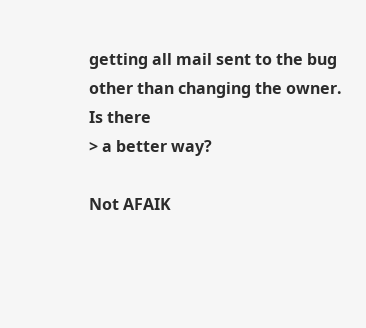getting all mail sent to the bug other than changing the owner. Is there
> a better way?

Not AFAIK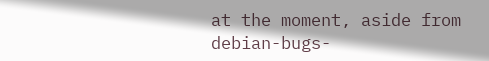at the moment, aside from debian-bugs-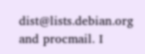dist@lists.debian.org
and procmail. I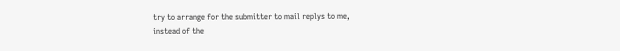try to arrange for the submitter to mail replys to me,
instead of the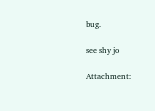bug.

see shy jo

Attachment: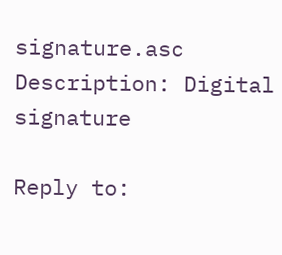signature.asc
Description: Digital signature

Reply to: